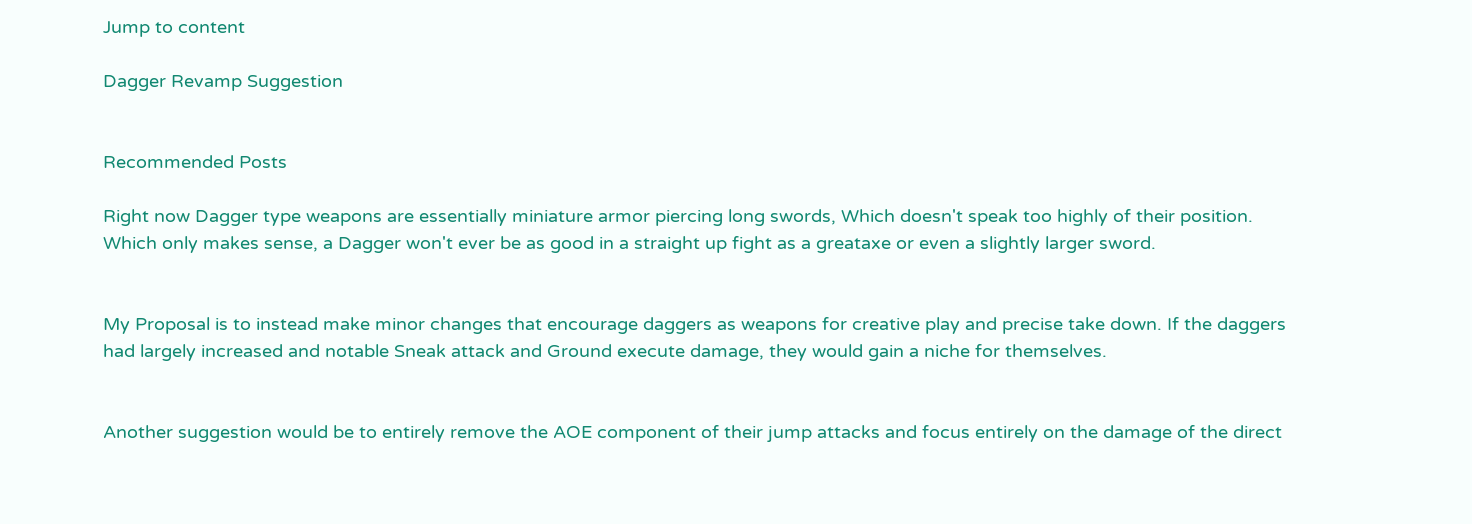Jump to content

Dagger Revamp Suggestion


Recommended Posts

Right now Dagger type weapons are essentially miniature armor piercing long swords, Which doesn't speak too highly of their position. Which only makes sense, a Dagger won't ever be as good in a straight up fight as a greataxe or even a slightly larger sword.


My Proposal is to instead make minor changes that encourage daggers as weapons for creative play and precise take down. If the daggers had largely increased and notable Sneak attack and Ground execute damage, they would gain a niche for themselves.


Another suggestion would be to entirely remove the AOE component of their jump attacks and focus entirely on the damage of the direct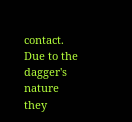contact. Due to the dagger's nature they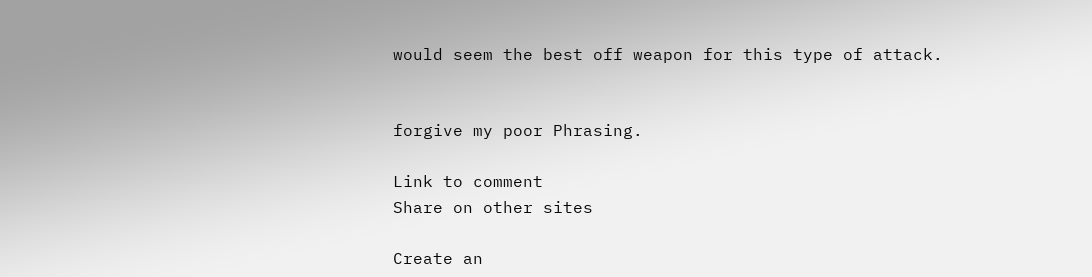would seem the best off weapon for this type of attack.


forgive my poor Phrasing.

Link to comment
Share on other sites

Create an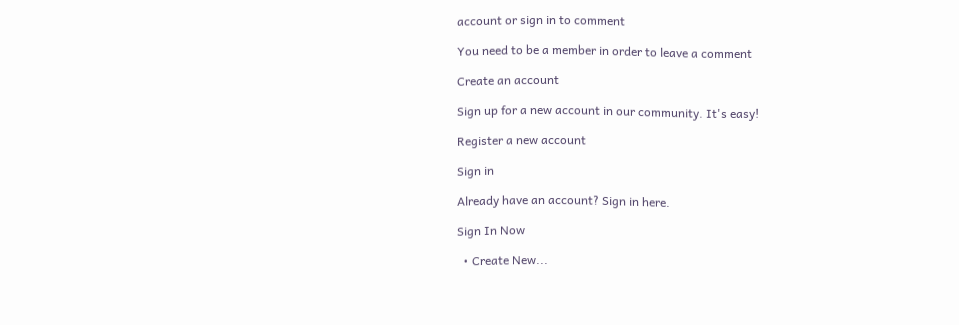account or sign in to comment

You need to be a member in order to leave a comment

Create an account

Sign up for a new account in our community. It's easy!

Register a new account

Sign in

Already have an account? Sign in here.

Sign In Now

  • Create New...